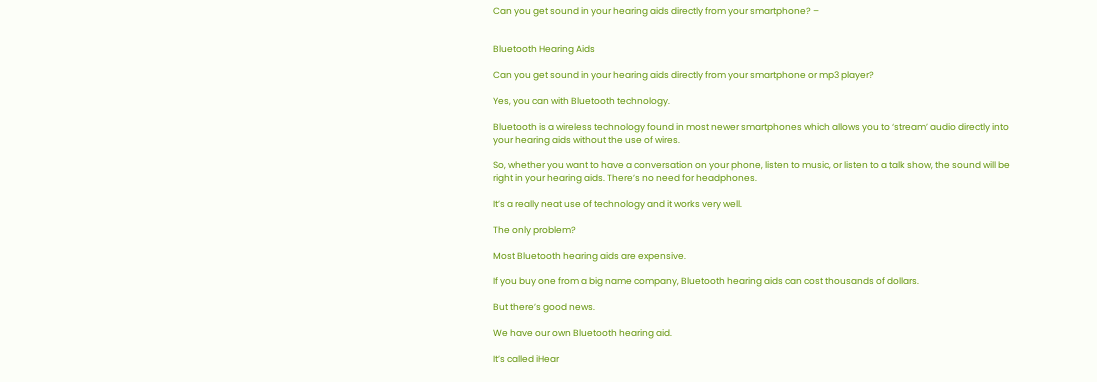Can you get sound in your hearing aids directly from your smartphone? –


Bluetooth Hearing Aids

Can you get sound in your hearing aids directly from your smartphone or mp3 player?

Yes, you can with Bluetooth technology.

Bluetooth is a wireless technology found in most newer smartphones which allows you to ‘stream’ audio directly into your hearing aids without the use of wires.

So, whether you want to have a conversation on your phone, listen to music, or listen to a talk show, the sound will be right in your hearing aids. There’s no need for headphones.

It’s a really neat use of technology and it works very well.

The only problem?

Most Bluetooth hearing aids are expensive.

If you buy one from a big name company, Bluetooth hearing aids can cost thousands of dollars.

But there’s good news.

We have our own Bluetooth hearing aid.

It’s called iHear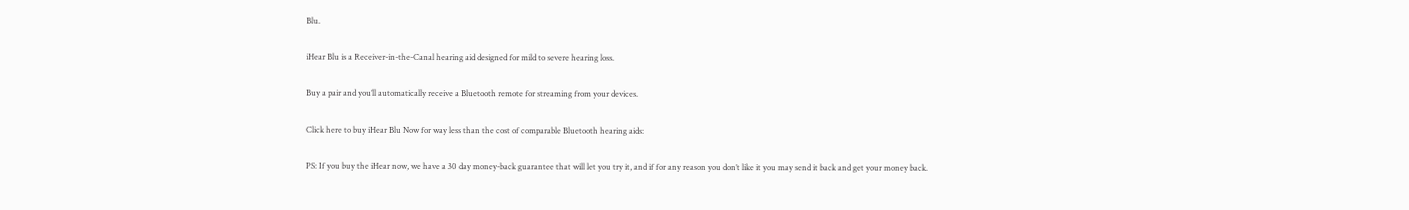Blu.

iHear Blu is a Receiver-in-the-Canal hearing aid designed for mild to severe hearing loss.

Buy a pair and you’ll automatically receive a Bluetooth remote for streaming from your devices.

Click here to buy iHear Blu Now for way less than the cost of comparable Bluetooth hearing aids:

PS: If you buy the iHear now, we have a 30 day money-back guarantee that will let you try it, and if for any reason you don’t like it you may send it back and get your money back.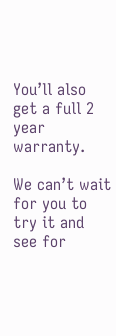You’ll also get a full 2 year warranty.

We can’t wait for you to try it and see for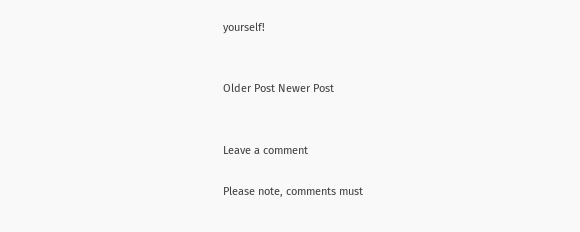yourself!


Older Post Newer Post


Leave a comment

Please note, comments must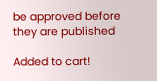be approved before they are published

Added to cart!